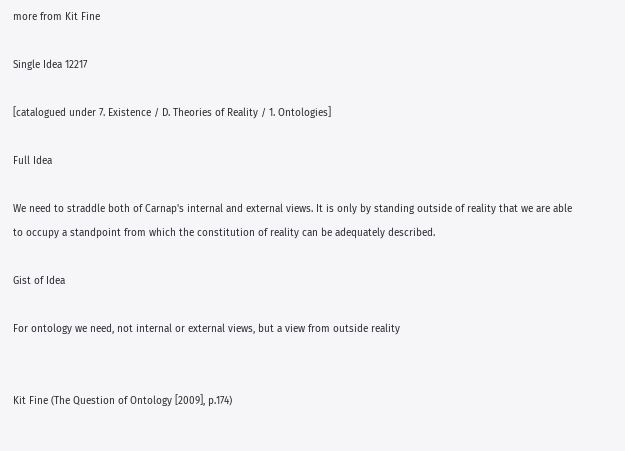more from Kit Fine

Single Idea 12217

[catalogued under 7. Existence / D. Theories of Reality / 1. Ontologies]

Full Idea

We need to straddle both of Carnap's internal and external views. It is only by standing outside of reality that we are able to occupy a standpoint from which the constitution of reality can be adequately described.

Gist of Idea

For ontology we need, not internal or external views, but a view from outside reality


Kit Fine (The Question of Ontology [2009], p.174)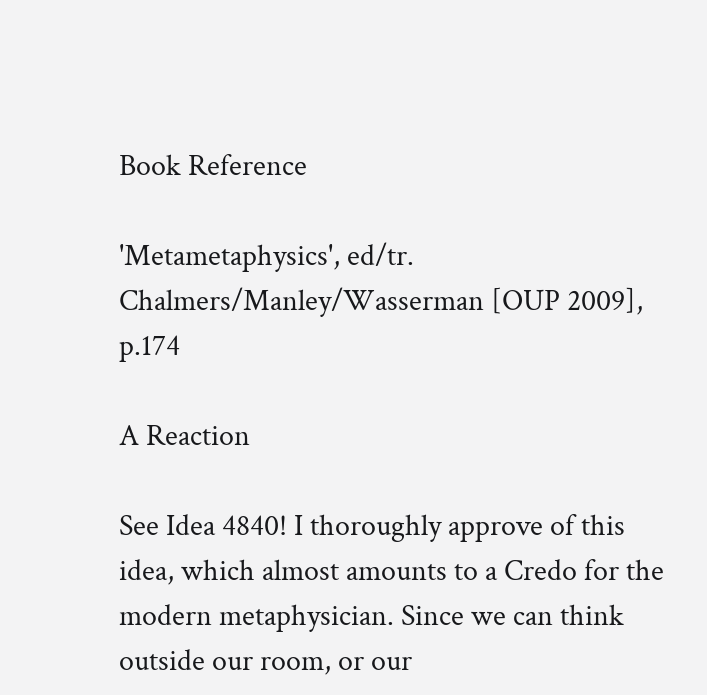Book Reference

'Metametaphysics', ed/tr. Chalmers/Manley/Wasserman [OUP 2009], p.174

A Reaction

See Idea 4840! I thoroughly approve of this idea, which almost amounts to a Credo for the modern metaphysician. Since we can think outside our room, or our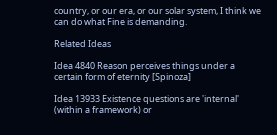country, or our era, or our solar system, I think we can do what Fine is demanding.

Related Ideas

Idea 4840 Reason perceives things under a certain form of eternity [Spinoza]

Idea 13933 Existence questions are 'internal' (within a framework) or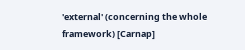'external' (concerning the whole framework) [Carnap]